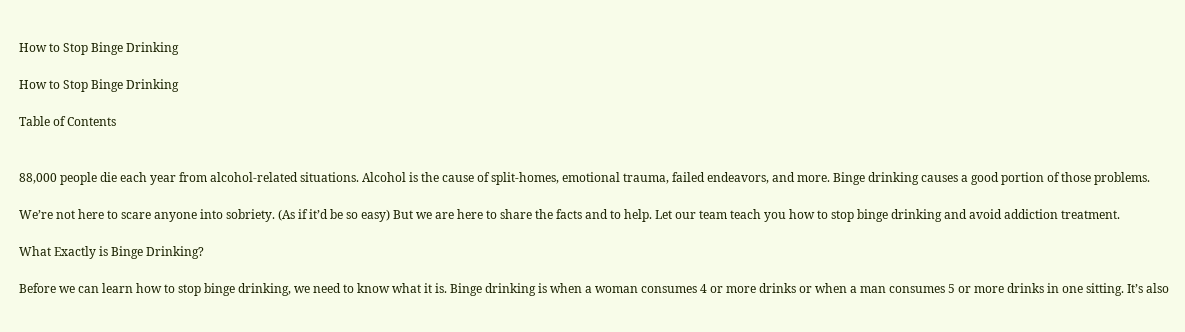How to Stop Binge Drinking

How to Stop Binge Drinking

Table of Contents


88,000 people die each year from alcohol-related situations. Alcohol is the cause of split-homes, emotional trauma, failed endeavors, and more. Binge drinking causes a good portion of those problems.

We’re not here to scare anyone into sobriety. (As if it’d be so easy) But we are here to share the facts and to help. Let our team teach you how to stop binge drinking and avoid addiction treatment.

What Exactly is Binge Drinking?

Before we can learn how to stop binge drinking, we need to know what it is. Binge drinking is when a woman consumes 4 or more drinks or when a man consumes 5 or more drinks in one sitting. It’s also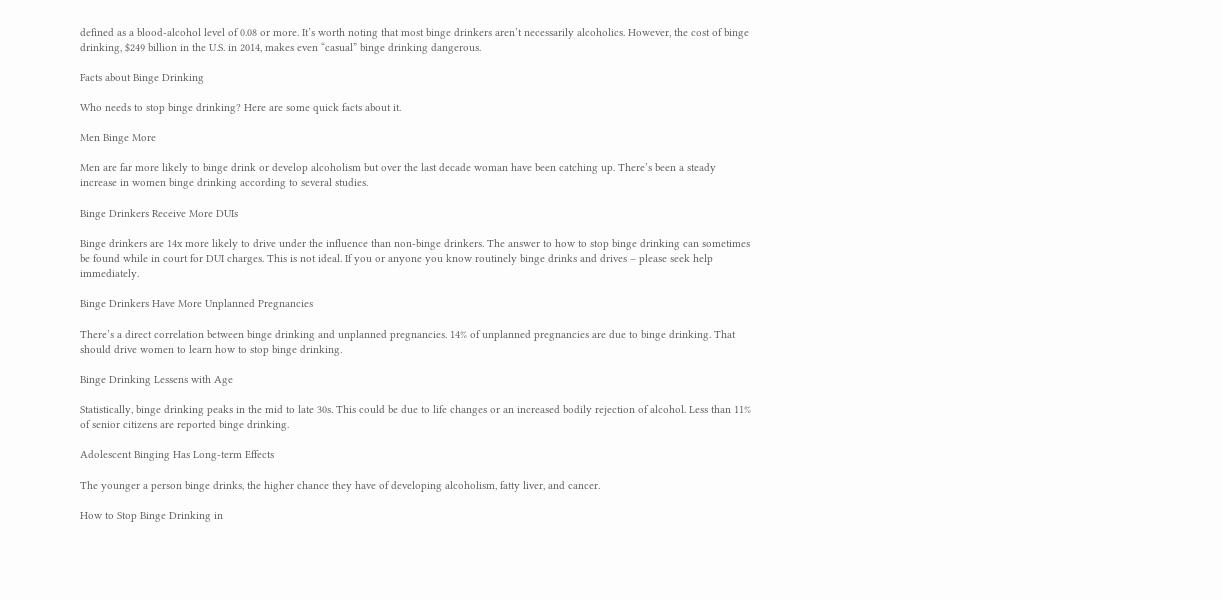defined as a blood-alcohol level of 0.08 or more. It’s worth noting that most binge drinkers aren’t necessarily alcoholics. However, the cost of binge drinking, $249 billion in the U.S. in 2014, makes even “casual” binge drinking dangerous.

Facts about Binge Drinking

Who needs to stop binge drinking? Here are some quick facts about it.

Men Binge More

Men are far more likely to binge drink or develop alcoholism but over the last decade woman have been catching up. There’s been a steady increase in women binge drinking according to several studies.

Binge Drinkers Receive More DUIs

Binge drinkers are 14x more likely to drive under the influence than non-binge drinkers. The answer to how to stop binge drinking can sometimes be found while in court for DUI charges. This is not ideal. If you or anyone you know routinely binge drinks and drives – please seek help immediately.

Binge Drinkers Have More Unplanned Pregnancies

There’s a direct correlation between binge drinking and unplanned pregnancies. 14% of unplanned pregnancies are due to binge drinking. That should drive women to learn how to stop binge drinking.

Binge Drinking Lessens with Age

Statistically, binge drinking peaks in the mid to late 30s. This could be due to life changes or an increased bodily rejection of alcohol. Less than 11% of senior citizens are reported binge drinking.

Adolescent Binging Has Long-term Effects

The younger a person binge drinks, the higher chance they have of developing alcoholism, fatty liver, and cancer.

How to Stop Binge Drinking in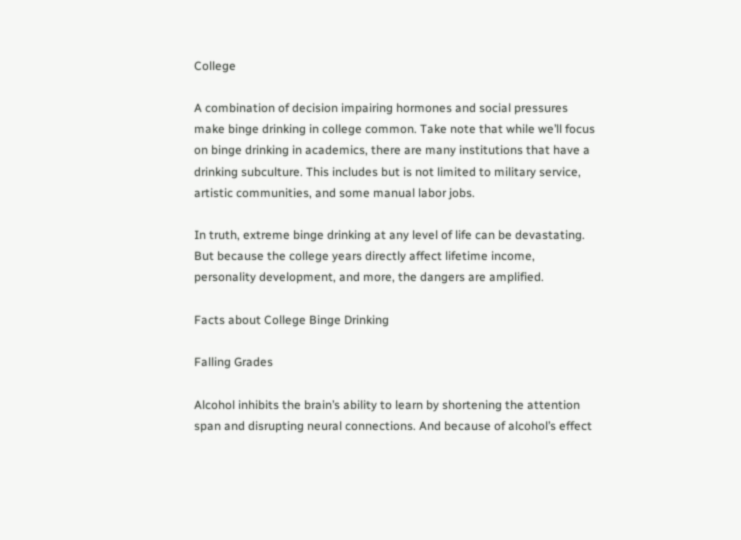College

A combination of decision impairing hormones and social pressures make binge drinking in college common. Take note that while we’ll focus on binge drinking in academics, there are many institutions that have a drinking subculture. This includes but is not limited to military service, artistic communities, and some manual labor jobs.

In truth, extreme binge drinking at any level of life can be devastating. But because the college years directly affect lifetime income, personality development, and more, the dangers are amplified.

Facts about College Binge Drinking

Falling Grades

Alcohol inhibits the brain’s ability to learn by shortening the attention span and disrupting neural connections. And because of alcohol’s effect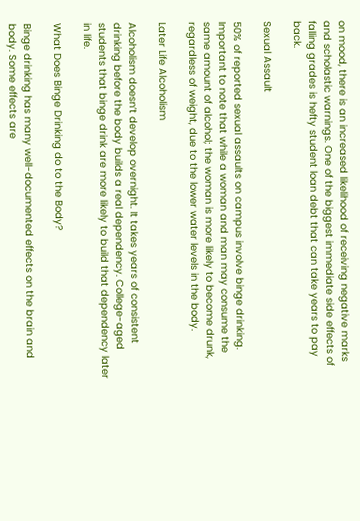on mood, there is an increased likelihood of receiving negative marks and scholastic warnings. One of the biggest immediate side effects of falling grades is hefty student loan debt that can take years to pay back.

Sexual Assault

50% of reported sexual assaults on campus involve binge drinking. Important to note that while a woman and man may consume the same amount of alcohol; the woman is more likely to become drunk, regardless of weight, due to the lower water levels in the body.

Later Life Alcoholism

Alcoholism doesn’t develop overnight. It takes years of consistent drinking before the body builds a real dependency. College-aged students that binge drink are more likely to build that dependency later in life.

What Does Binge Drinking do to the Body?

Binge drinking has many well-documented effects on the brain and body. Some effects are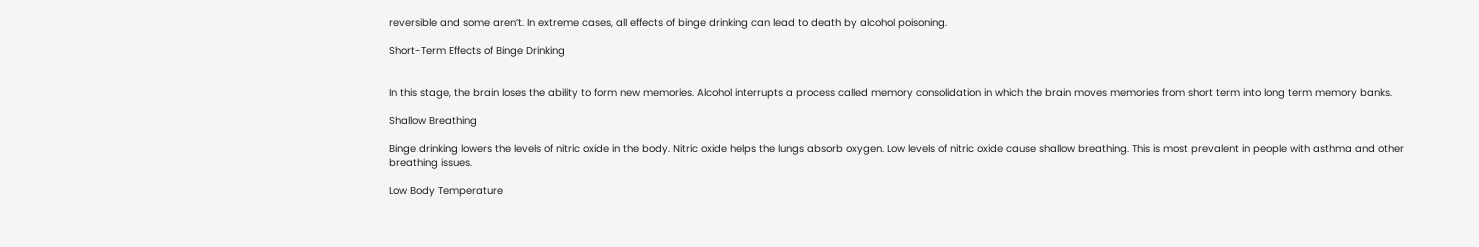reversible and some aren’t. In extreme cases, all effects of binge drinking can lead to death by alcohol poisoning.

Short-Term Effects of Binge Drinking


In this stage, the brain loses the ability to form new memories. Alcohol interrupts a process called memory consolidation in which the brain moves memories from short term into long term memory banks.

Shallow Breathing

Binge drinking lowers the levels of nitric oxide in the body. Nitric oxide helps the lungs absorb oxygen. Low levels of nitric oxide cause shallow breathing. This is most prevalent in people with asthma and other breathing issues.

Low Body Temperature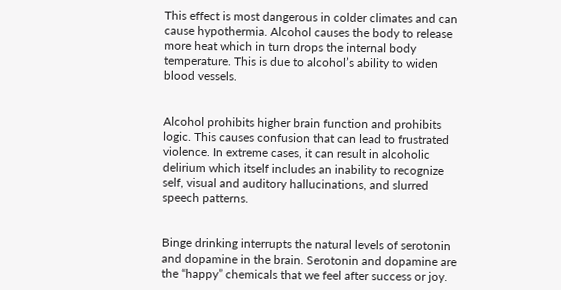This effect is most dangerous in colder climates and can cause hypothermia. Alcohol causes the body to release more heat which in turn drops the internal body temperature. This is due to alcohol’s ability to widen blood vessels.


Alcohol prohibits higher brain function and prohibits logic. This causes confusion that can lead to frustrated violence. In extreme cases, it can result in alcoholic delirium which itself includes an inability to recognize self, visual and auditory hallucinations, and slurred speech patterns.


Binge drinking interrupts the natural levels of serotonin and dopamine in the brain. Serotonin and dopamine are the “happy” chemicals that we feel after success or joy.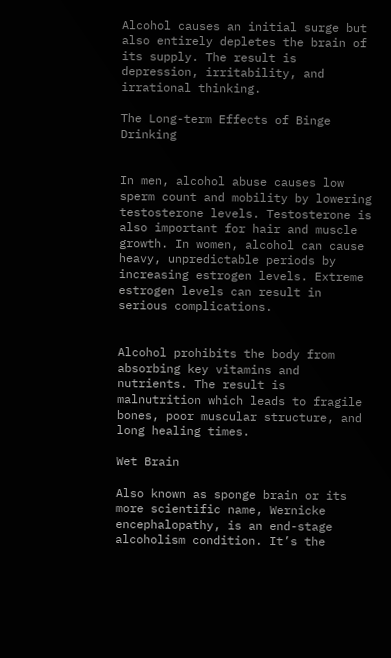Alcohol causes an initial surge but also entirely depletes the brain of its supply. The result is depression, irritability, and irrational thinking.

The Long-term Effects of Binge Drinking


In men, alcohol abuse causes low sperm count and mobility by lowering testosterone levels. Testosterone is also important for hair and muscle growth. In women, alcohol can cause heavy, unpredictable periods by increasing estrogen levels. Extreme estrogen levels can result in serious complications.


Alcohol prohibits the body from absorbing key vitamins and nutrients. The result is malnutrition which leads to fragile bones, poor muscular structure, and long healing times.

Wet Brain

Also known as sponge brain or its more scientific name, Wernicke encephalopathy, is an end-stage alcoholism condition. It’s the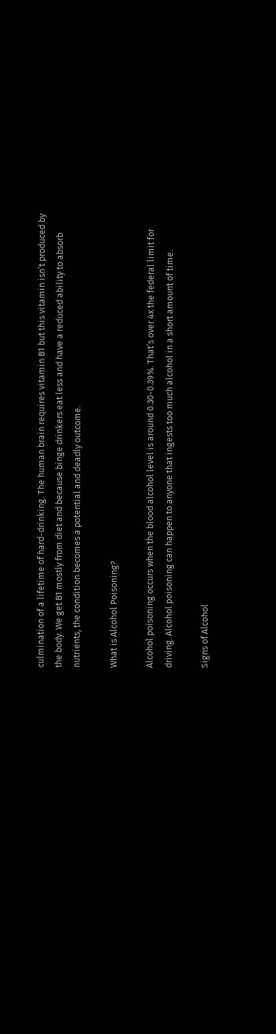culmination of a lifetime of hard-drinking. The human brain requires vitamin B1 but this vitamin isn’t produced by the body. We get B1 mostly from diet and because binge drinkers eat less and have a reduced ability to absorb nutrients, the condition becomes a potential and deadly outcome.

What is Alcohol Poisoning?

Alcohol poisoning occurs when the blood alcohol level is around 0.30-0.39%. That’s over 4x the federal limit for driving. Alcohol poisoning can happen to anyone that ingests too much alcohol in a short amount of time.

Signs of Alcohol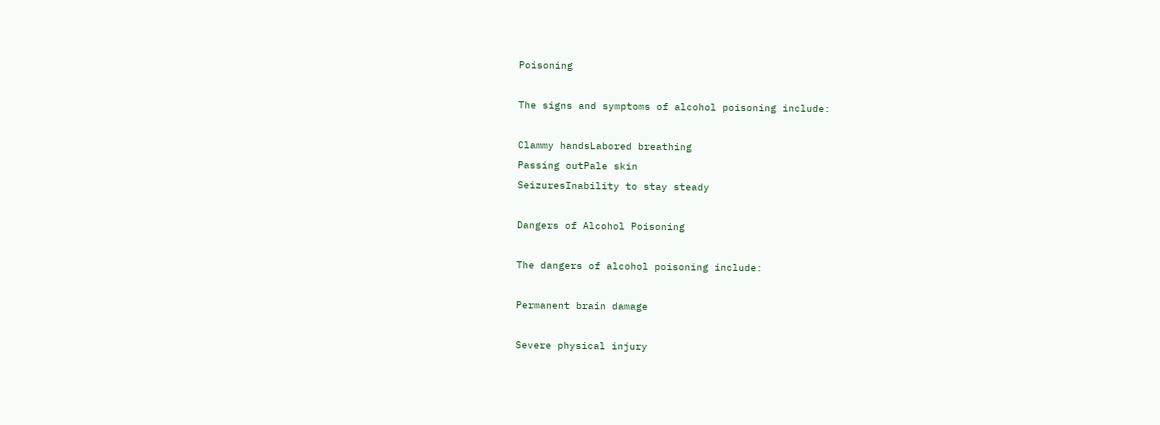Poisoning

The signs and symptoms of alcohol poisoning include:

Clammy handsLabored breathing
Passing outPale skin
SeizuresInability to stay steady

Dangers of Alcohol Poisoning

The dangers of alcohol poisoning include:

Permanent brain damage

Severe physical injury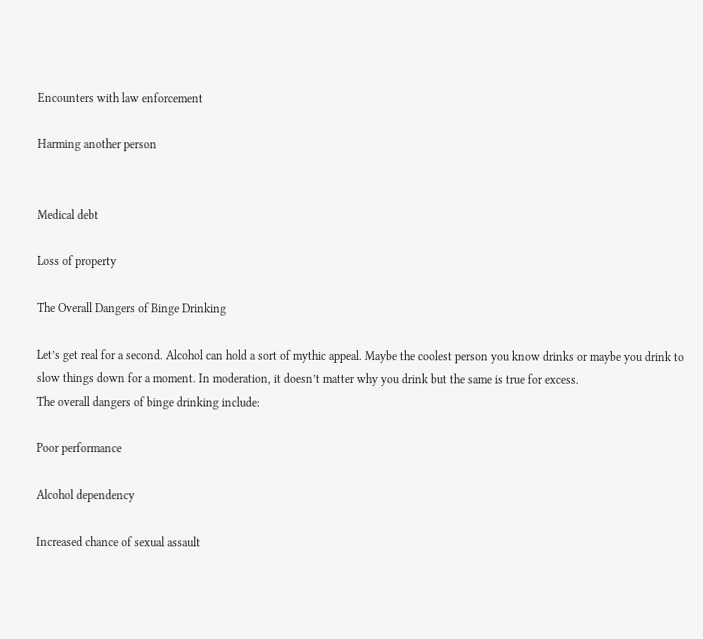Encounters with law enforcement

Harming another person


Medical debt

Loss of property

The Overall Dangers of Binge Drinking

Let’s get real for a second. Alcohol can hold a sort of mythic appeal. Maybe the coolest person you know drinks or maybe you drink to slow things down for a moment. In moderation, it doesn’t matter why you drink but the same is true for excess.
The overall dangers of binge drinking include:

Poor performance

Alcohol dependency

Increased chance of sexual assault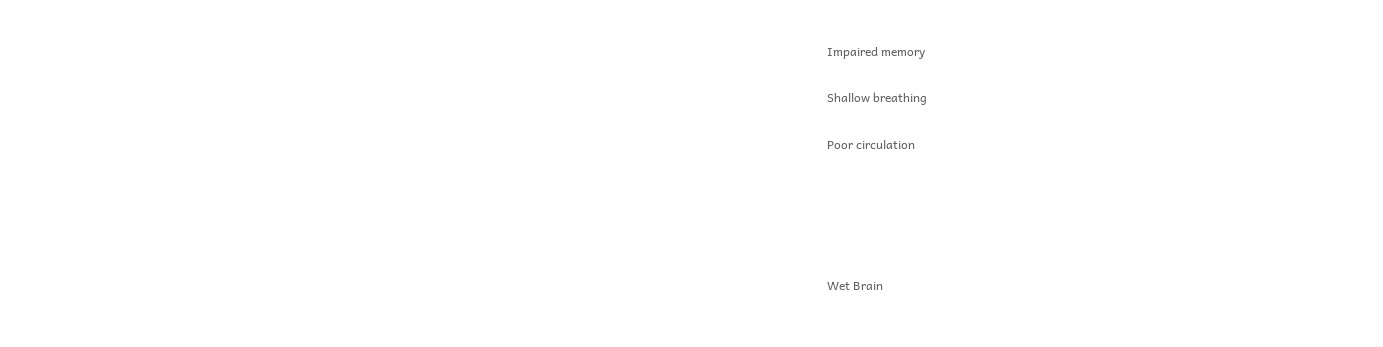Impaired memory

Shallow breathing

Poor circulation





Wet Brain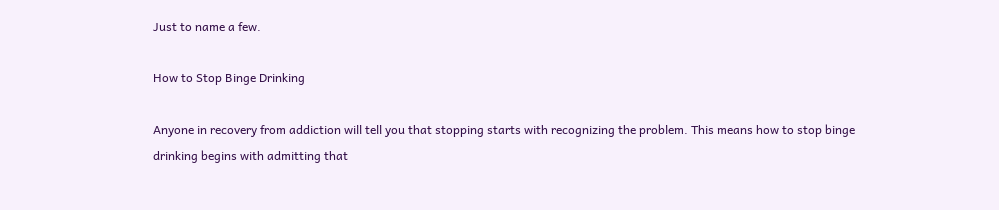Just to name a few.

How to Stop Binge Drinking

Anyone in recovery from addiction will tell you that stopping starts with recognizing the problem. This means how to stop binge drinking begins with admitting that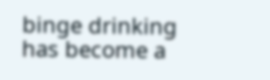binge drinking has become a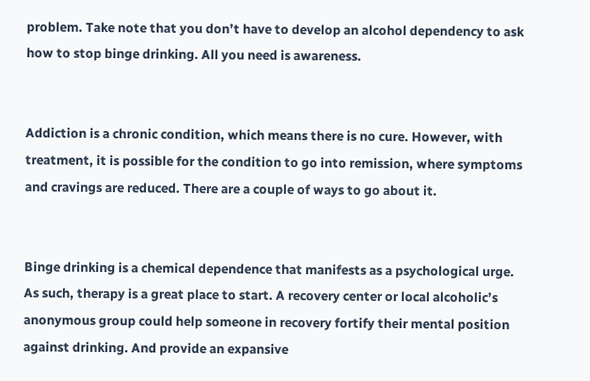problem. Take note that you don’t have to develop an alcohol dependency to ask how to stop binge drinking. All you need is awareness.


Addiction is a chronic condition, which means there is no cure. However, with treatment, it is possible for the condition to go into remission, where symptoms and cravings are reduced. There are a couple of ways to go about it.


Binge drinking is a chemical dependence that manifests as a psychological urge. As such, therapy is a great place to start. A recovery center or local alcoholic’s anonymous group could help someone in recovery fortify their mental position against drinking. And provide an expansive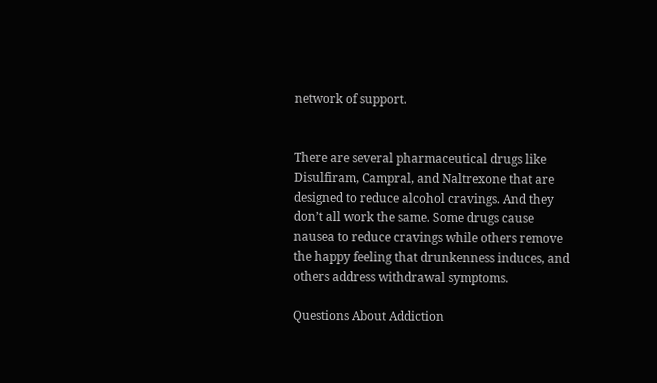network of support.


There are several pharmaceutical drugs like Disulfiram, Campral, and Naltrexone that are designed to reduce alcohol cravings. And they don’t all work the same. Some drugs cause nausea to reduce cravings while others remove the happy feeling that drunkenness induces, and others address withdrawal symptoms.

Questions About Addiction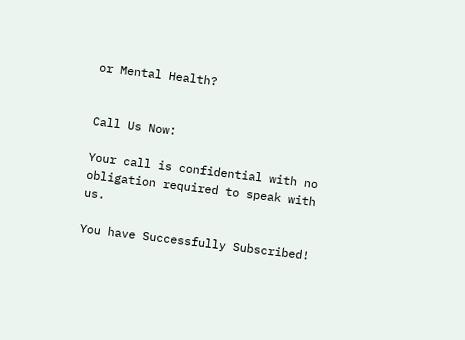or Mental Health?


Call Us Now:

Your call is confidential with no obligation required to speak with us.

You have Successfully Subscribed!